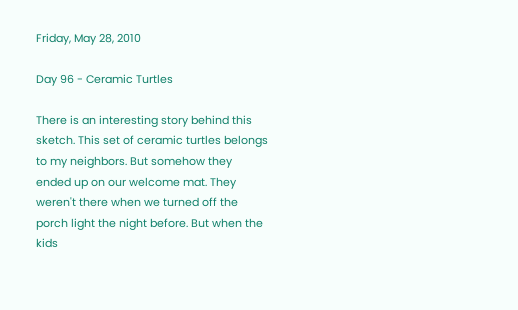Friday, May 28, 2010

Day 96 - Ceramic Turtles

There is an interesting story behind this sketch. This set of ceramic turtles belongs to my neighbors. But somehow they ended up on our welcome mat. They weren't there when we turned off the porch light the night before. But when the kids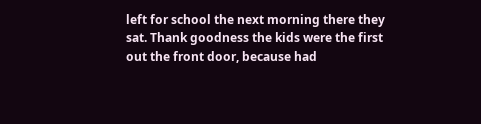left for school the next morning there they sat. Thank goodness the kids were the first out the front door, because had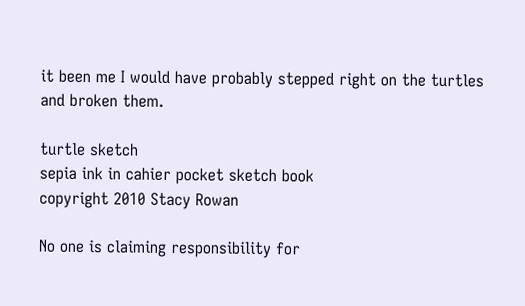it been me I would have probably stepped right on the turtles and broken them.

turtle sketch
sepia ink in cahier pocket sketch book
copyright 2010 Stacy Rowan

No one is claiming responsibility for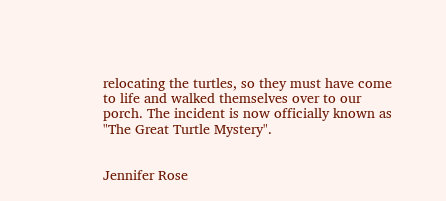relocating the turtles, so they must have come to life and walked themselves over to our porch. The incident is now officially known as "The Great Turtle Mystery".


Jennifer Rose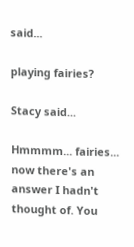said...

playing fairies?

Stacy said...

Hmmmm... fairies... now there's an answer I hadn't thought of. You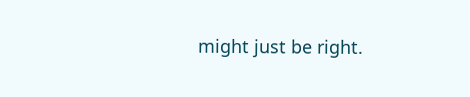might just be right.